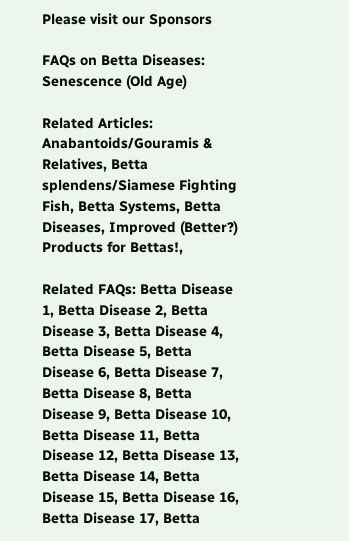Please visit our Sponsors

FAQs on Betta Diseases: Senescence (Old Age)

Related Articles: Anabantoids/Gouramis & Relatives, Betta splendens/Siamese Fighting Fish, Betta Systems, Betta Diseases, Improved (Better?) Products for Bettas!,

Related FAQs: Betta Disease 1, Betta Disease 2, Betta Disease 3, Betta Disease 4, Betta Disease 5, Betta Disease 6, Betta Disease 7, Betta Disease 8, Betta Disease 9, Betta Disease 10, Betta Disease 11, Betta Disease 12, Betta Disease 13, Betta Disease 14, Betta Disease 15, Betta Disease 16, Betta Disease 17, Betta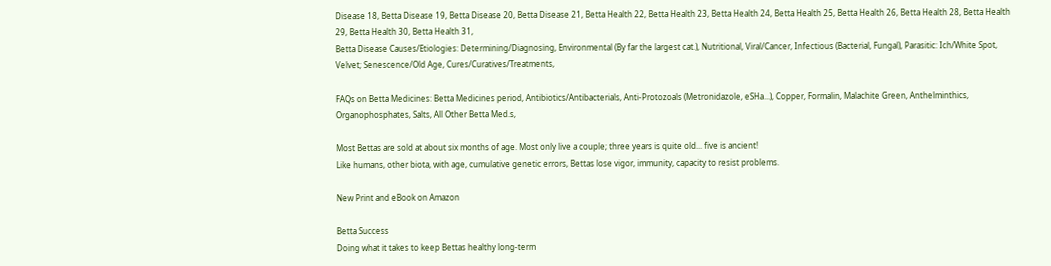Disease 18, Betta Disease 19, Betta Disease 20, Betta Disease 21, Betta Health 22, Betta Health 23, Betta Health 24, Betta Health 25, Betta Health 26, Betta Health 28, Betta Health 29, Betta Health 30, Betta Health 31,
Betta Disease Causes/Etiologies: Determining/Diagnosing, Environmental (By far the largest cat.), Nutritional, Viral/Cancer, Infectious (Bacterial, Fungal), Parasitic: Ich/White Spot, Velvet; Senescence/Old Age, Cures/Curatives/Treatments,

FAQs on Betta Medicines: Betta Medicines period, Antibiotics/Antibacterials, Anti-Protozoals (Metronidazole, eSHa...), Copper, Formalin, Malachite Green, Anthelminthics, Organophosphates, Salts, All Other Betta Med.s,

Most Bettas are sold at about six months of age. Most only live a couple; three years is quite old... five is ancient!
Like humans, other biota, with age, cumulative genetic errors, Bettas lose vigor, immunity, capacity to resist problems.

New Print and eBook on Amazon

Betta Success
Doing what it takes to keep Bettas healthy long-term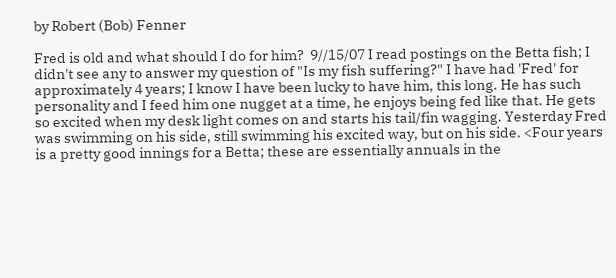by Robert (Bob) Fenner

Fred is old and what should I do for him?  9//15/07 I read postings on the Betta fish; I didn't see any to answer my question of "Is my fish suffering?" I have had 'Fred' for approximately 4 years; I know I have been lucky to have him, this long. He has such personality and I feed him one nugget at a time, he enjoys being fed like that. He gets so excited when my desk light comes on and starts his tail/fin wagging. Yesterday Fred was swimming on his side, still swimming his excited way, but on his side. <Four years is a pretty good innings for a Betta; these are essentially annuals in the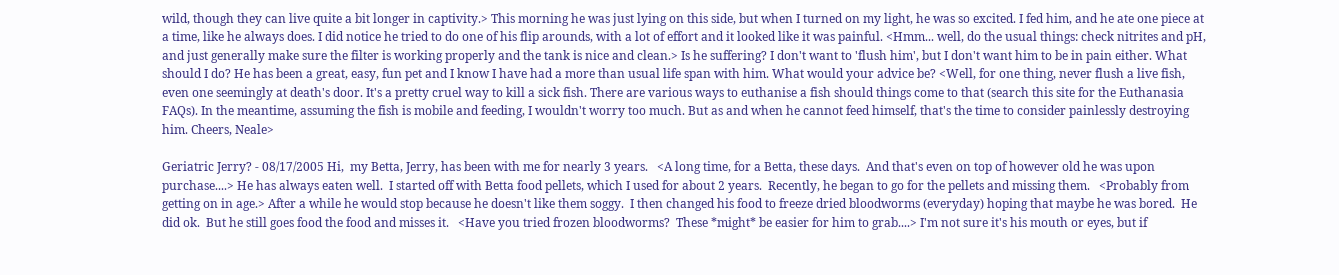wild, though they can live quite a bit longer in captivity.> This morning he was just lying on this side, but when I turned on my light, he was so excited. I fed him, and he ate one piece at a time, like he always does. I did notice he tried to do one of his flip arounds, with a lot of effort and it looked like it was painful. <Hmm... well, do the usual things: check nitrites and pH, and just generally make sure the filter is working properly and the tank is nice and clean.> Is he suffering? I don't want to 'flush him', but I don't want him to be in pain either. What should I do? He has been a great, easy, fun pet and I know I have had a more than usual life span with him. What would your advice be? <Well, for one thing, never flush a live fish, even one seemingly at death's door. It's a pretty cruel way to kill a sick fish. There are various ways to euthanise a fish should things come to that (search this site for the Euthanasia FAQs). In the meantime, assuming the fish is mobile and feeding, I wouldn't worry too much. But as and when he cannot feed himself, that's the time to consider painlessly destroying him. Cheers, Neale>

Geriatric Jerry? - 08/17/2005 Hi,  my Betta, Jerry, has been with me for nearly 3 years.   <A long time, for a Betta, these days.  And that's even on top of however old he was upon purchase....> He has always eaten well.  I started off with Betta food pellets, which I used for about 2 years.  Recently, he began to go for the pellets and missing them.   <Probably from getting on in age.> After a while he would stop because he doesn't like them soggy.  I then changed his food to freeze dried bloodworms (everyday) hoping that maybe he was bored.  He did ok.  But he still goes food the food and misses it.   <Have you tried frozen bloodworms?  These *might* be easier for him to grab....> I'm not sure it's his mouth or eyes, but if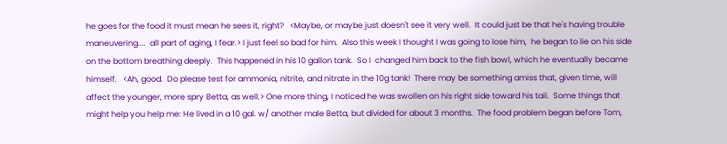he goes for the food it must mean he sees it, right?   <Maybe, or maybe just doesn't see it very well.  It could just be that he's having trouble maneuvering....  all part of aging, I fear.> I just feel so bad for him.  Also this week I thought I was going to lose him,  he began to lie on his side on the bottom breathing deeply.  This happened in his 10 gallon tank.  So I  changed him back to the fish bowl, which he eventually became himself.   <Ah, good.  Do please test for ammonia, nitrite, and nitrate in the 10g tank!  There may be something amiss that, given time, will affect the younger, more spry Betta, as well.> One more thing, I noticed he was swollen on his right side toward his tail.  Some things that might help you help me: He lived in a 10 gal. w/ another male Betta, but divided for about 3 months.  The food problem began before Tom,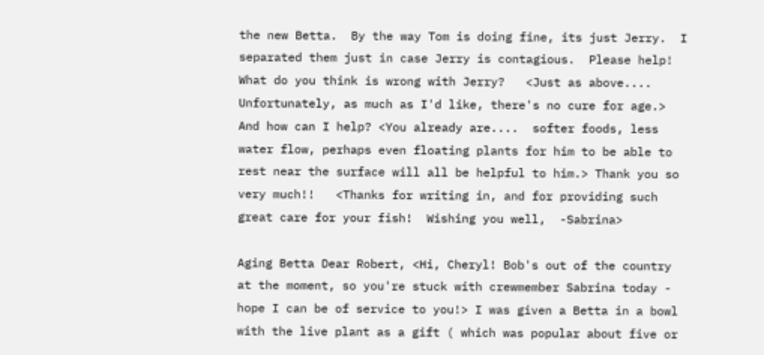the new Betta.  By the way Tom is doing fine, its just Jerry.  I separated them just in case Jerry is contagious.  Please help!  What do you think is wrong with Jerry?   <Just as above....  Unfortunately, as much as I'd like, there's no cure for age.> And how can I help? <You already are....  softer foods, less water flow, perhaps even floating plants for him to be able to rest near the surface will all be helpful to him.> Thank you so very much!!   <Thanks for writing in, and for providing such great care for your fish!  Wishing you well,  -Sabrina>

Aging Betta Dear Robert, <Hi, Cheryl! Bob's out of the country at the moment, so you're stuck with crewmember Sabrina today - hope I can be of service to you!> I was given a Betta in a bowl with the live plant as a gift ( which was popular about five or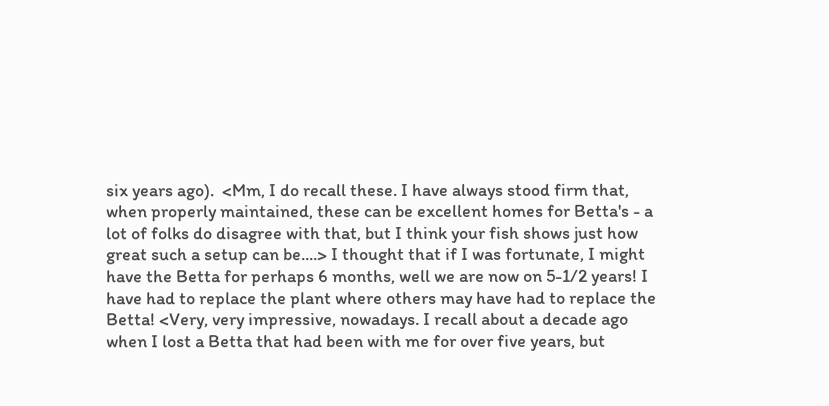six years ago).  <Mm, I do recall these. I have always stood firm that, when properly maintained, these can be excellent homes for Betta's - a lot of folks do disagree with that, but I think your fish shows just how great such a setup can be....> I thought that if I was fortunate, I might have the Betta for perhaps 6 months, well we are now on 5-1/2 years! I have had to replace the plant where others may have had to replace the Betta! <Very, very impressive, nowadays. I recall about a decade ago when I lost a Betta that had been with me for over five years, but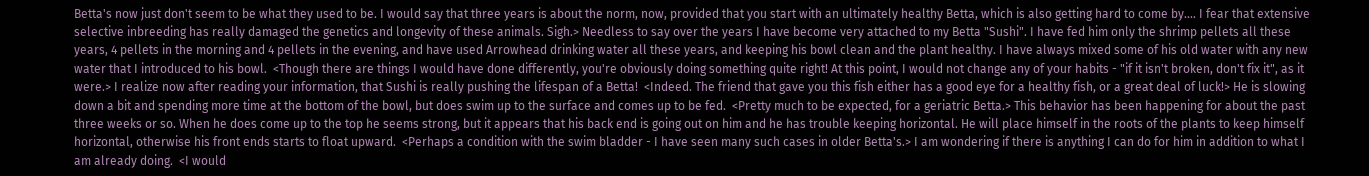Betta's now just don't seem to be what they used to be. I would say that three years is about the norm, now, provided that you start with an ultimately healthy Betta, which is also getting hard to come by.... I fear that extensive selective inbreeding has really damaged the genetics and longevity of these animals. Sigh.> Needless to say over the years I have become very attached to my Betta "Sushi". I have fed him only the shrimp pellets all these years, 4 pellets in the morning and 4 pellets in the evening, and have used Arrowhead drinking water all these years, and keeping his bowl clean and the plant healthy. I have always mixed some of his old water with any new water that I introduced to his bowl.  <Though there are things I would have done differently, you're obviously doing something quite right! At this point, I would not change any of your habits - "if it isn't broken, don't fix it", as it were.> I realize now after reading your information, that Sushi is really pushing the lifespan of a Betta!  <Indeed. The friend that gave you this fish either has a good eye for a healthy fish, or a great deal of luck!> He is slowing down a bit and spending more time at the bottom of the bowl, but does swim up to the surface and comes up to be fed.  <Pretty much to be expected, for a geriatric Betta.> This behavior has been happening for about the past three weeks or so. When he does come up to the top he seems strong, but it appears that his back end is going out on him and he has trouble keeping horizontal. He will place himself in the roots of the plants to keep himself horizontal, otherwise his front ends starts to float upward.  <Perhaps a condition with the swim bladder - I have seen many such cases in older Betta's.> I am wondering if there is anything I can do for him in addition to what I am already doing.  <I would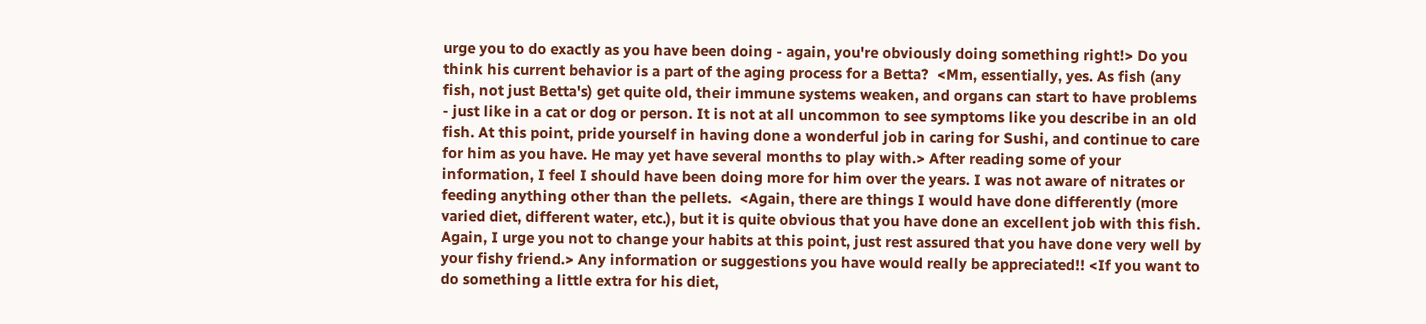urge you to do exactly as you have been doing - again, you're obviously doing something right!> Do you think his current behavior is a part of the aging process for a Betta?  <Mm, essentially, yes. As fish (any fish, not just Betta's) get quite old, their immune systems weaken, and organs can start to have problems - just like in a cat or dog or person. It is not at all uncommon to see symptoms like you describe in an old fish. At this point, pride yourself in having done a wonderful job in caring for Sushi, and continue to care for him as you have. He may yet have several months to play with.> After reading some of your information, I feel I should have been doing more for him over the years. I was not aware of nitrates or feeding anything other than the pellets.  <Again, there are things I would have done differently (more varied diet, different water, etc.), but it is quite obvious that you have done an excellent job with this fish. Again, I urge you not to change your habits at this point, just rest assured that you have done very well by your fishy friend.> Any information or suggestions you have would really be appreciated!! <If you want to do something a little extra for his diet,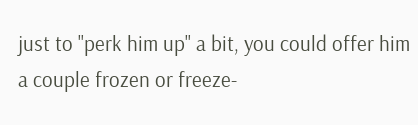just to "perk him up" a bit, you could offer him a couple frozen or freeze-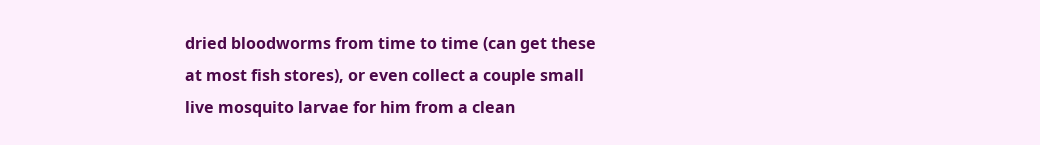dried bloodworms from time to time (can get these at most fish stores), or even collect a couple small live mosquito larvae for him from a clean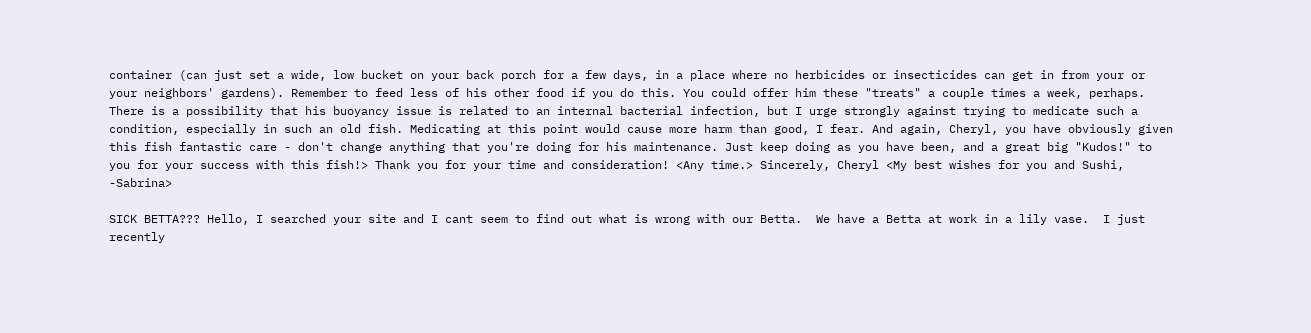container (can just set a wide, low bucket on your back porch for a few days, in a place where no herbicides or insecticides can get in from your or your neighbors' gardens). Remember to feed less of his other food if you do this. You could offer him these "treats" a couple times a week, perhaps. There is a possibility that his buoyancy issue is related to an internal bacterial infection, but I urge strongly against trying to medicate such a condition, especially in such an old fish. Medicating at this point would cause more harm than good, I fear. And again, Cheryl, you have obviously given this fish fantastic care - don't change anything that you're doing for his maintenance. Just keep doing as you have been, and a great big "Kudos!" to you for your success with this fish!> Thank you for your time and consideration! <Any time.> Sincerely, Cheryl <My best wishes for you and Sushi, -Sabrina>

SICK BETTA??? Hello, I searched your site and I cant seem to find out what is wrong with our Betta.  We have a Betta at work in a lily vase.  I just recently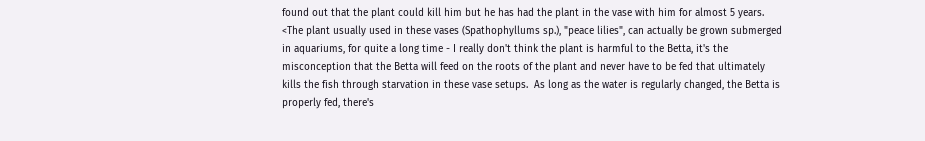found out that the plant could kill him but he has had the plant in the vase with him for almost 5 years.   <The plant usually used in these vases (Spathophyllums sp.), "peace lilies", can actually be grown submerged in aquariums, for quite a long time - I really don't think the plant is harmful to the Betta, it's the misconception that the Betta will feed on the roots of the plant and never have to be fed that ultimately kills the fish through starvation in these vase setups.  As long as the water is regularly changed, the Betta is properly fed, there's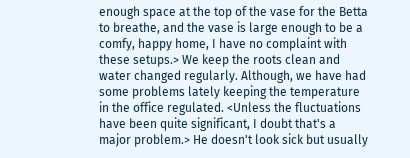enough space at the top of the vase for the Betta to breathe, and the vase is large enough to be a comfy, happy home, I have no complaint with these setups.> We keep the roots clean and water changed regularly. Although, we have had some problems lately keeping the temperature in the office regulated. <Unless the fluctuations have been quite significant, I doubt that's a major problem.> He doesn't look sick but usually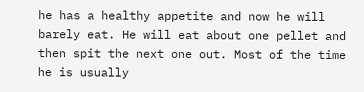he has a healthy appetite and now he will barely eat. He will eat about one pellet and then spit the next one out. Most of the time he is usually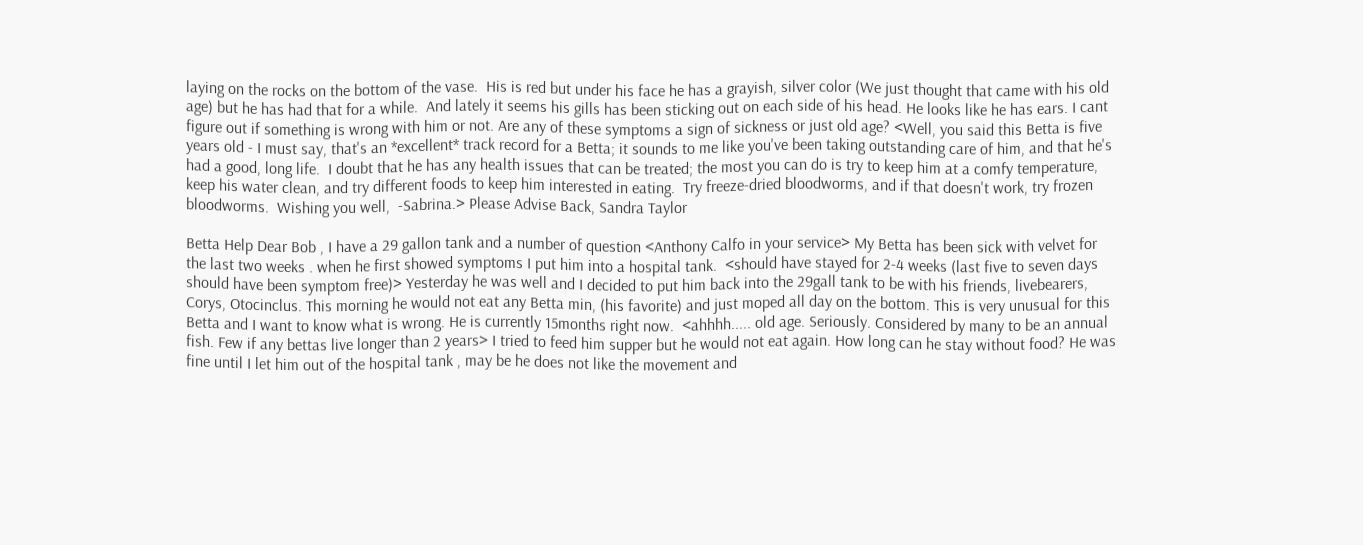laying on the rocks on the bottom of the vase.  His is red but under his face he has a grayish, silver color (We just thought that came with his old age) but he has had that for a while.  And lately it seems his gills has been sticking out on each side of his head. He looks like he has ears. I cant figure out if something is wrong with him or not. Are any of these symptoms a sign of sickness or just old age? <Well, you said this Betta is five years old - I must say, that's an *excellent* track record for a Betta; it sounds to me like you've been taking outstanding care of him, and that he's had a good, long life.  I doubt that he has any health issues that can be treated; the most you can do is try to keep him at a comfy temperature, keep his water clean, and try different foods to keep him interested in eating.  Try freeze-dried bloodworms, and if that doesn't work, try frozen bloodworms.  Wishing you well,  -Sabrina.> Please Advise Back, Sandra Taylor

Betta Help Dear Bob , I have a 29 gallon tank and a number of question <Anthony Calfo in your service> My Betta has been sick with velvet for the last two weeks . when he first showed symptoms I put him into a hospital tank.  <should have stayed for 2-4 weeks (last five to seven days should have been symptom free)> Yesterday he was well and I decided to put him back into the 29gall tank to be with his friends, livebearers, Corys, Otocinclus. This morning he would not eat any Betta min, (his favorite) and just moped all day on the bottom. This is very unusual for this Betta and I want to know what is wrong. He is currently 15months right now.  <ahhhh..... old age. Seriously. Considered by many to be an annual fish. Few if any bettas live longer than 2 years> I tried to feed him supper but he would not eat again. How long can he stay without food? He was fine until I let him out of the hospital tank , may be he does not like the movement and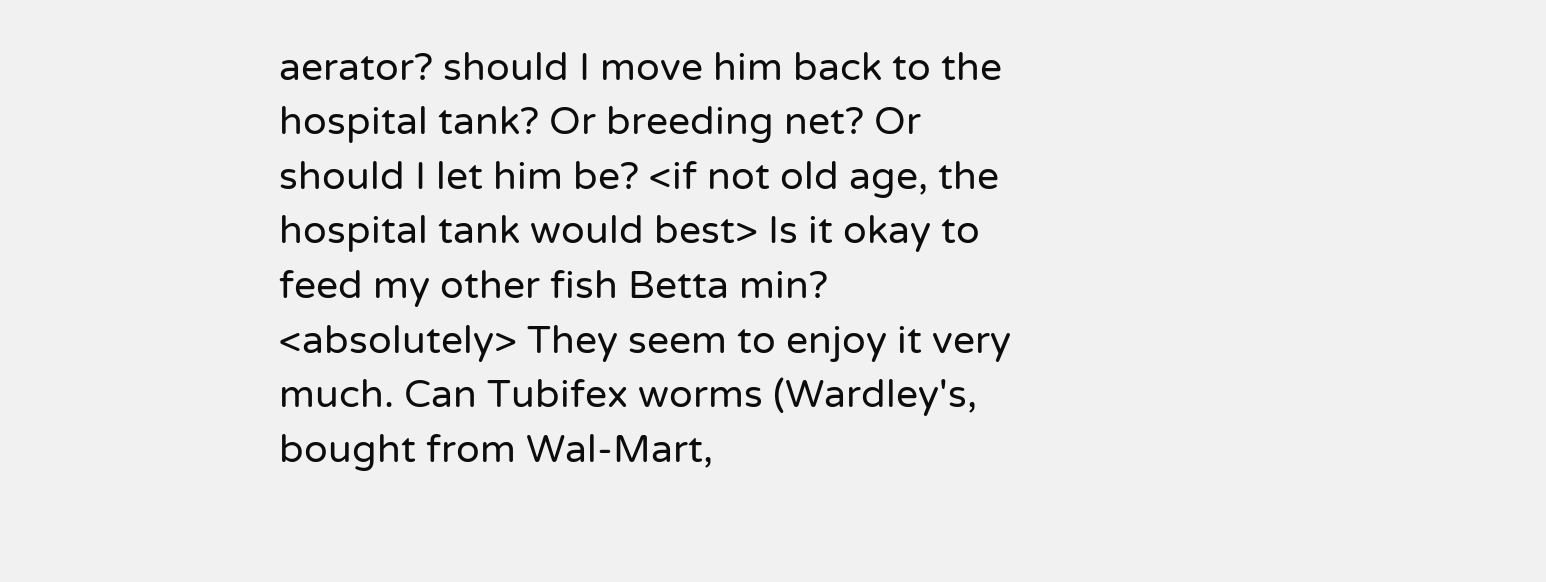aerator? should I move him back to the hospital tank? Or breeding net? Or should I let him be? <if not old age, the hospital tank would best> Is it okay to feed my other fish Betta min?  <absolutely> They seem to enjoy it very much. Can Tubifex worms (Wardley's, bought from Wal-Mart,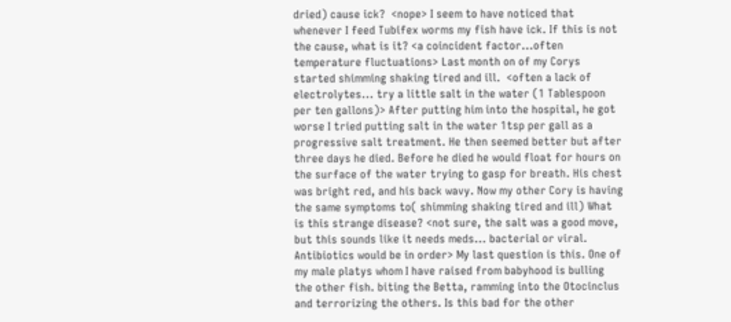dried) cause ick?  <nope> I seem to have noticed that whenever I feed Tubifex worms my fish have ick. If this is not the cause, what is it? <a coincident factor...often temperature fluctuations> Last month on of my Corys started shimming shaking tired and ill.  <often a lack of electrolytes... try a little salt in the water (1 Tablespoon per ten gallons)> After putting him into the hospital, he got worse I tried putting salt in the water 1tsp per gall as a progressive salt treatment. He then seemed better but after three days he died. Before he died he would float for hours on the surface of the water trying to gasp for breath. His chest was bright red, and his back wavy. Now my other Cory is having the same symptoms to( shimming shaking tired and ill) What is this strange disease? <not sure, the salt was a good move, but this sounds like it needs meds... bacterial or viral. Antibiotics would be in order> My last question is this. One of my male platys whom I have raised from babyhood is bulling the other fish. biting the Betta, ramming into the Otocinclus and terrorizing the others. Is this bad for the other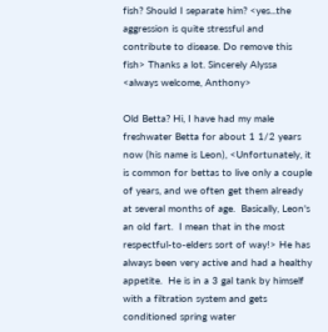fish? Should I separate him? <yes...the aggression is quite stressful and contribute to disease. Do remove this fish> Thanks a lot. Sincerely Alyssa <always welcome, Anthony>

Old Betta? Hi, I have had my male freshwater Betta for about 1 1/2 years now (his name is Leon), <Unfortunately, it is common for bettas to live only a couple of years, and we often get them already at several months of age.  Basically, Leon's an old fart.  I mean that in the most respectful-to-elders sort of way!> He has always been very active and had a healthy appetite.  He is in a 3 gal tank by himself with a filtration system and gets conditioned spring water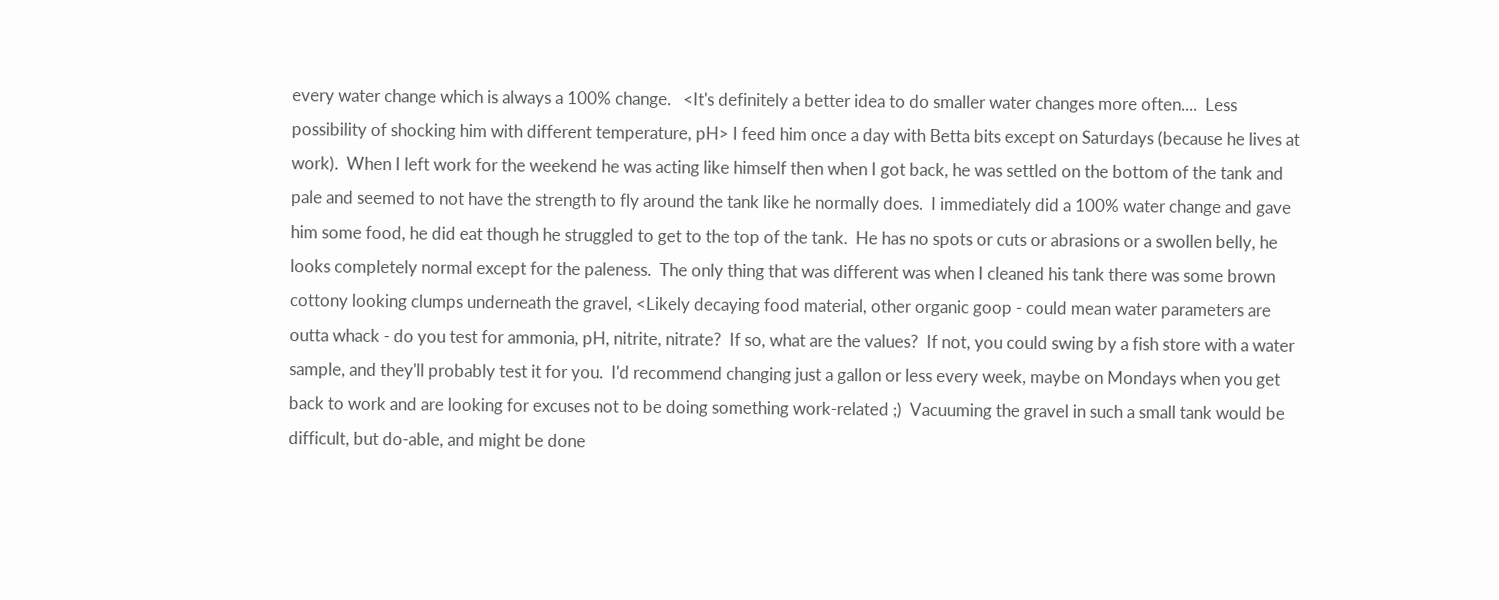every water change which is always a 100% change.   <It's definitely a better idea to do smaller water changes more often....  Less possibility of shocking him with different temperature, pH> I feed him once a day with Betta bits except on Saturdays (because he lives at work).  When I left work for the weekend he was acting like himself then when I got back, he was settled on the bottom of the tank and pale and seemed to not have the strength to fly around the tank like he normally does.  I immediately did a 100% water change and gave him some food, he did eat though he struggled to get to the top of the tank.  He has no spots or cuts or abrasions or a swollen belly, he looks completely normal except for the paleness.  The only thing that was different was when I cleaned his tank there was some brown  cottony looking clumps underneath the gravel, <Likely decaying food material, other organic goop - could mean water parameters are outta whack - do you test for ammonia, pH, nitrite, nitrate?  If so, what are the values?  If not, you could swing by a fish store with a water sample, and they'll probably test it for you.  I'd recommend changing just a gallon or less every week, maybe on Mondays when you get back to work and are looking for excuses not to be doing something work-related ;)  Vacuuming the gravel in such a small tank would be difficult, but do-able, and might be done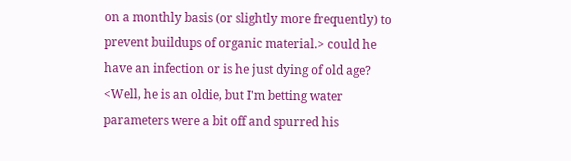on a monthly basis (or slightly more frequently) to prevent buildups of organic material.> could he have an infection or is he just dying of old age?   <Well, he is an oldie, but I'm betting water parameters were a bit off and spurred his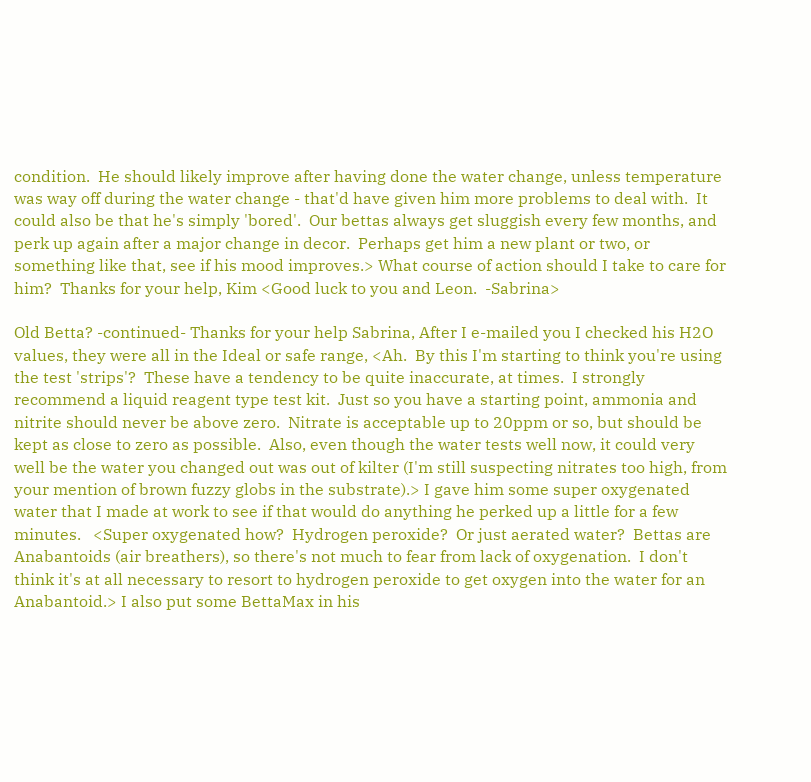condition.  He should likely improve after having done the water change, unless temperature was way off during the water change - that'd have given him more problems to deal with.  It could also be that he's simply 'bored'.  Our bettas always get sluggish every few months, and perk up again after a major change in decor.  Perhaps get him a new plant or two, or something like that, see if his mood improves.> What course of action should I take to care for him?  Thanks for your help, Kim <Good luck to you and Leon.  -Sabrina>

Old Betta? -continued- Thanks for your help Sabrina, After I e-mailed you I checked his H2O values, they were all in the Ideal or safe range, <Ah.  By this I'm starting to think you're using the test 'strips'?  These have a tendency to be quite inaccurate, at times.  I strongly recommend a liquid reagent type test kit.  Just so you have a starting point, ammonia and nitrite should never be above zero.  Nitrate is acceptable up to 20ppm or so, but should be kept as close to zero as possible.  Also, even though the water tests well now, it could very well be the water you changed out was out of kilter (I'm still suspecting nitrates too high, from your mention of brown fuzzy globs in the substrate).> I gave him some super oxygenated water that I made at work to see if that would do anything he perked up a little for a few minutes.   <Super oxygenated how?  Hydrogen peroxide?  Or just aerated water?  Bettas are Anabantoids (air breathers), so there's not much to fear from lack of oxygenation.  I don't think it's at all necessary to resort to hydrogen peroxide to get oxygen into the water for an Anabantoid.> I also put some BettaMax in his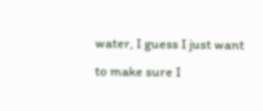water, I guess I just want to make sure I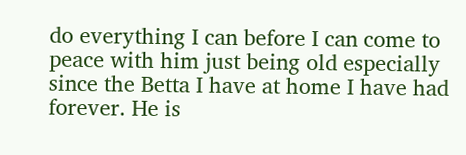do everything I can before I can come to peace with him just being old especially since the Betta I have at home I have had forever. He is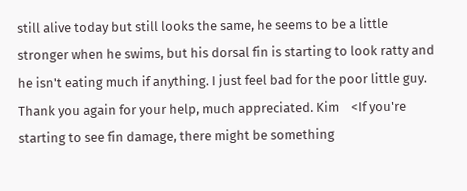still alive today but still looks the same, he seems to be a little stronger when he swims, but his dorsal fin is starting to look ratty and he isn't eating much if anything. I just feel bad for the poor little guy. Thank you again for your help, much appreciated. Kim    <If you're starting to see fin damage, there might be something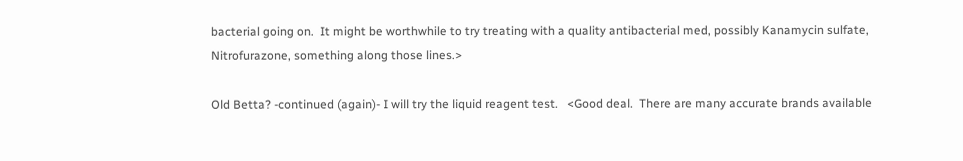bacterial going on.  It might be worthwhile to try treating with a quality antibacterial med, possibly Kanamycin sulfate, Nitrofurazone, something along those lines.>

Old Betta? -continued (again)- I will try the liquid reagent test.   <Good deal.  There are many accurate brands available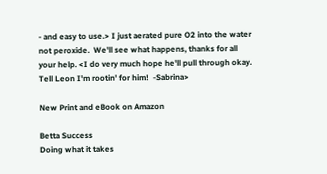- and easy to use.> I just aerated pure O2 into the water not peroxide.  We'll see what happens, thanks for all your help. <I do very much hope he'll pull through okay.  Tell Leon I'm rootin' for him!  -Sabrina>

New Print and eBook on Amazon

Betta Success
Doing what it takes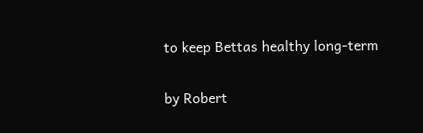to keep Bettas healthy long-term

by Robert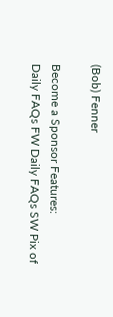(Bob) Fenner

Become a Sponsor Features:
Daily FAQs FW Daily FAQs SW Pix of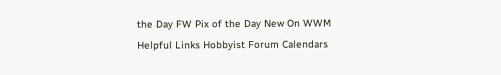the Day FW Pix of the Day New On WWM
Helpful Links Hobbyist Forum Calendars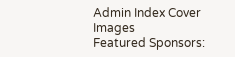Admin Index Cover Images
Featured Sponsors: